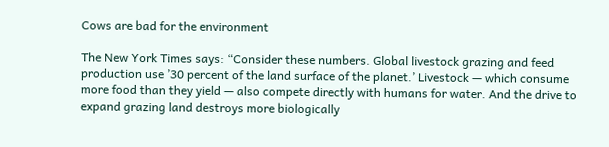Cows are bad for the environment

The New York Times says: “Consider these numbers. Global livestock grazing and feed production use ’30 percent of the land surface of the planet.’ Livestock — which consume more food than they yield — also compete directly with humans for water. And the drive to expand grazing land destroys more biologically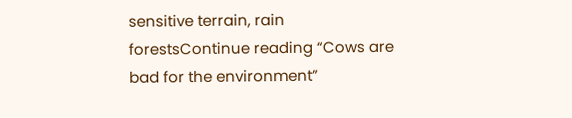sensitive terrain, rain forestsContinue reading “Cows are bad for the environment”